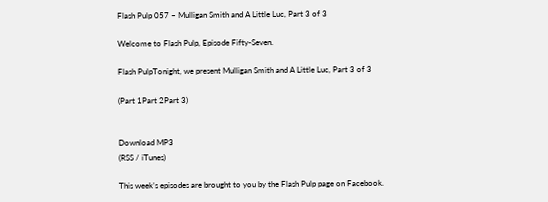Flash Pulp 057 – Mulligan Smith and A Little Luc, Part 3 of 3

Welcome to Flash Pulp, Episode Fifty-Seven.

Flash PulpTonight, we present Mulligan Smith and A Little Luc, Part 3 of 3

(Part 1Part 2Part 3)


Download MP3
(RSS / iTunes)

This week’s episodes are brought to you by the Flash Pulp page on Facebook.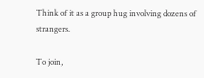Think of it as a group hug involving dozens of strangers.

To join,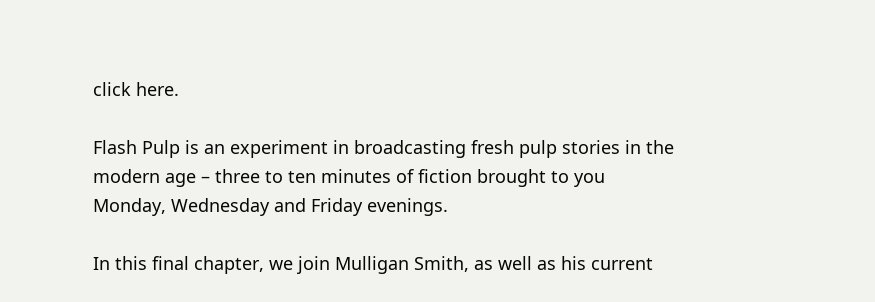click here.

Flash Pulp is an experiment in broadcasting fresh pulp stories in the modern age – three to ten minutes of fiction brought to you Monday, Wednesday and Friday evenings.

In this final chapter, we join Mulligan Smith, as well as his current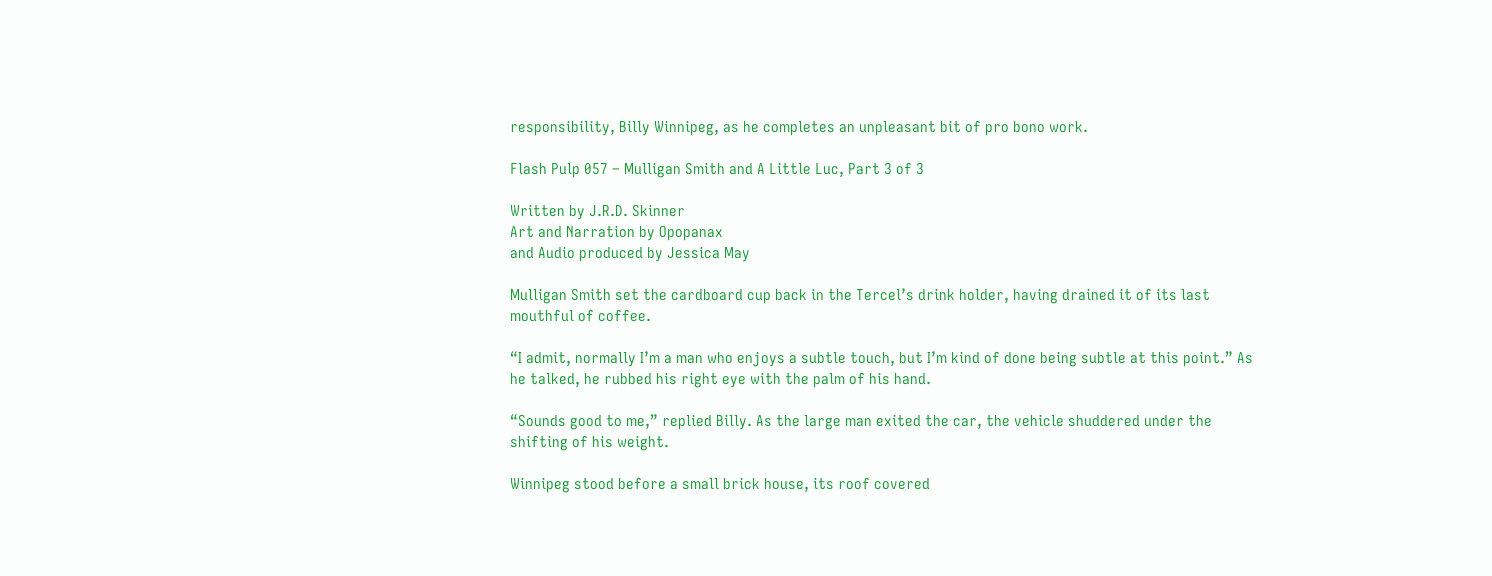responsibility, Billy Winnipeg, as he completes an unpleasant bit of pro bono work.

Flash Pulp 057 – Mulligan Smith and A Little Luc, Part 3 of 3

Written by J.R.D. Skinner
Art and Narration by Opopanax
and Audio produced by Jessica May

Mulligan Smith set the cardboard cup back in the Tercel’s drink holder, having drained it of its last mouthful of coffee.

“I admit, normally I’m a man who enjoys a subtle touch, but I’m kind of done being subtle at this point.” As he talked, he rubbed his right eye with the palm of his hand.

“Sounds good to me,” replied Billy. As the large man exited the car, the vehicle shuddered under the shifting of his weight.

Winnipeg stood before a small brick house, its roof covered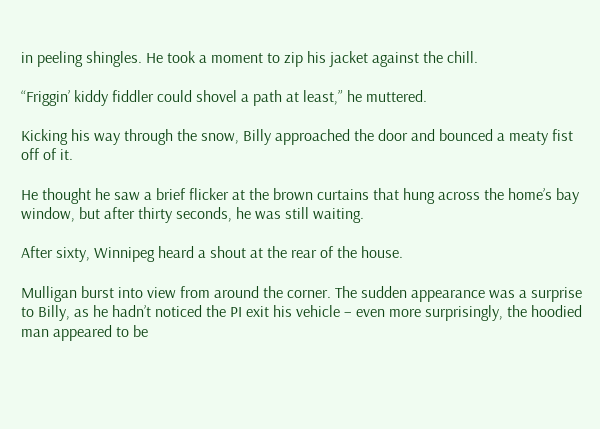in peeling shingles. He took a moment to zip his jacket against the chill.

“Friggin’ kiddy fiddler could shovel a path at least,” he muttered.

Kicking his way through the snow, Billy approached the door and bounced a meaty fist off of it.

He thought he saw a brief flicker at the brown curtains that hung across the home’s bay window, but after thirty seconds, he was still waiting.

After sixty, Winnipeg heard a shout at the rear of the house.

Mulligan burst into view from around the corner. The sudden appearance was a surprise to Billy, as he hadn’t noticed the PI exit his vehicle – even more surprisingly, the hoodied man appeared to be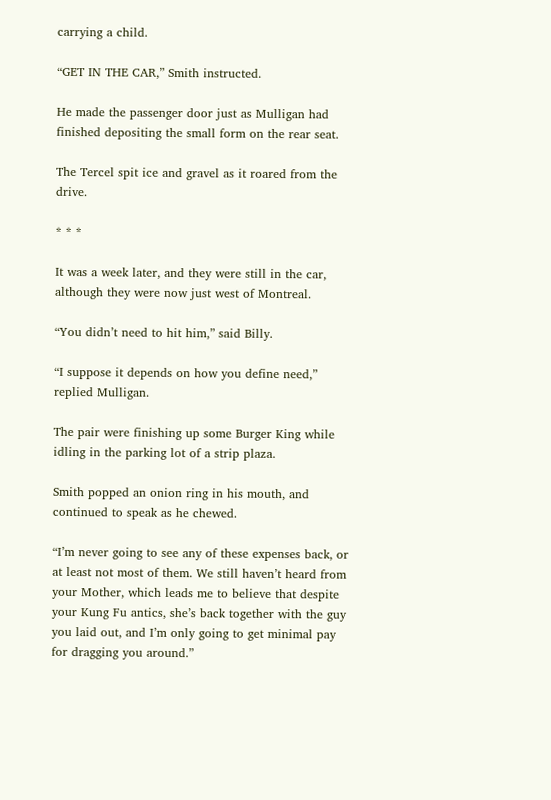carrying a child.

“GET IN THE CAR,” Smith instructed.

He made the passenger door just as Mulligan had finished depositing the small form on the rear seat.

The Tercel spit ice and gravel as it roared from the drive.

* * *

It was a week later, and they were still in the car, although they were now just west of Montreal.

“You didn’t need to hit him,” said Billy.

“I suppose it depends on how you define need,” replied Mulligan.

The pair were finishing up some Burger King while idling in the parking lot of a strip plaza.

Smith popped an onion ring in his mouth, and continued to speak as he chewed.

“I’m never going to see any of these expenses back, or at least not most of them. We still haven’t heard from your Mother, which leads me to believe that despite your Kung Fu antics, she’s back together with the guy you laid out, and I’m only going to get minimal pay for dragging you around.”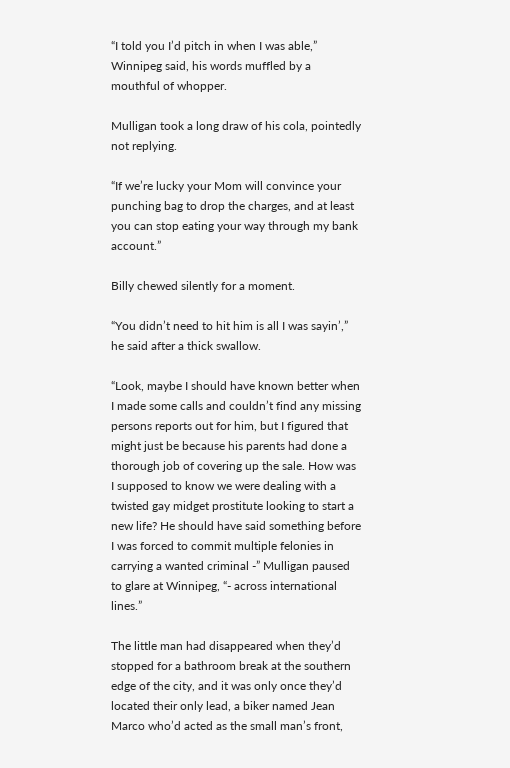“I told you I’d pitch in when I was able,” Winnipeg said, his words muffled by a mouthful of whopper.

Mulligan took a long draw of his cola, pointedly not replying.

“If we’re lucky your Mom will convince your punching bag to drop the charges, and at least you can stop eating your way through my bank account.”

Billy chewed silently for a moment.

“You didn’t need to hit him is all I was sayin’,” he said after a thick swallow.

“Look, maybe I should have known better when I made some calls and couldn’t find any missing persons reports out for him, but I figured that might just be because his parents had done a thorough job of covering up the sale. How was I supposed to know we were dealing with a twisted gay midget prostitute looking to start a new life? He should have said something before I was forced to commit multiple felonies in carrying a wanted criminal -” Mulligan paused to glare at Winnipeg, “- across international lines.”

The little man had disappeared when they’d stopped for a bathroom break at the southern edge of the city, and it was only once they’d located their only lead, a biker named Jean Marco who’d acted as the small man’s front,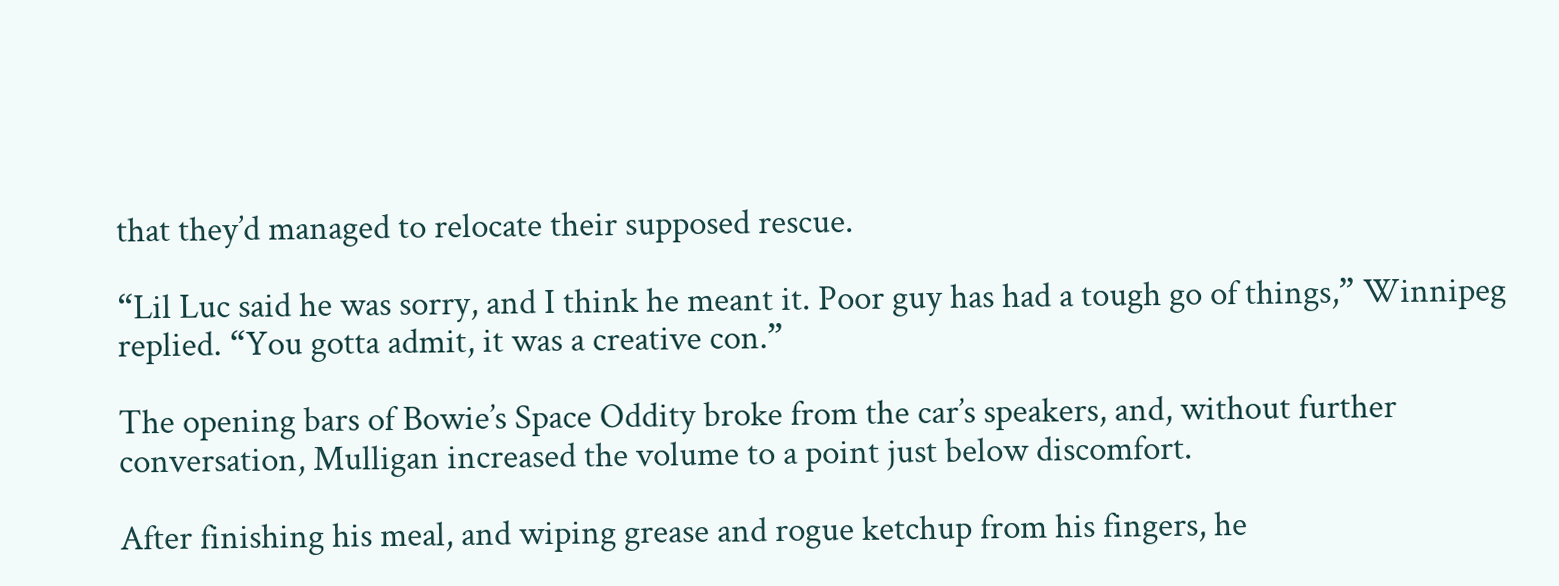that they’d managed to relocate their supposed rescue.

“Lil Luc said he was sorry, and I think he meant it. Poor guy has had a tough go of things,” Winnipeg replied. “You gotta admit, it was a creative con.”

The opening bars of Bowie’s Space Oddity broke from the car’s speakers, and, without further conversation, Mulligan increased the volume to a point just below discomfort.

After finishing his meal, and wiping grease and rogue ketchup from his fingers, he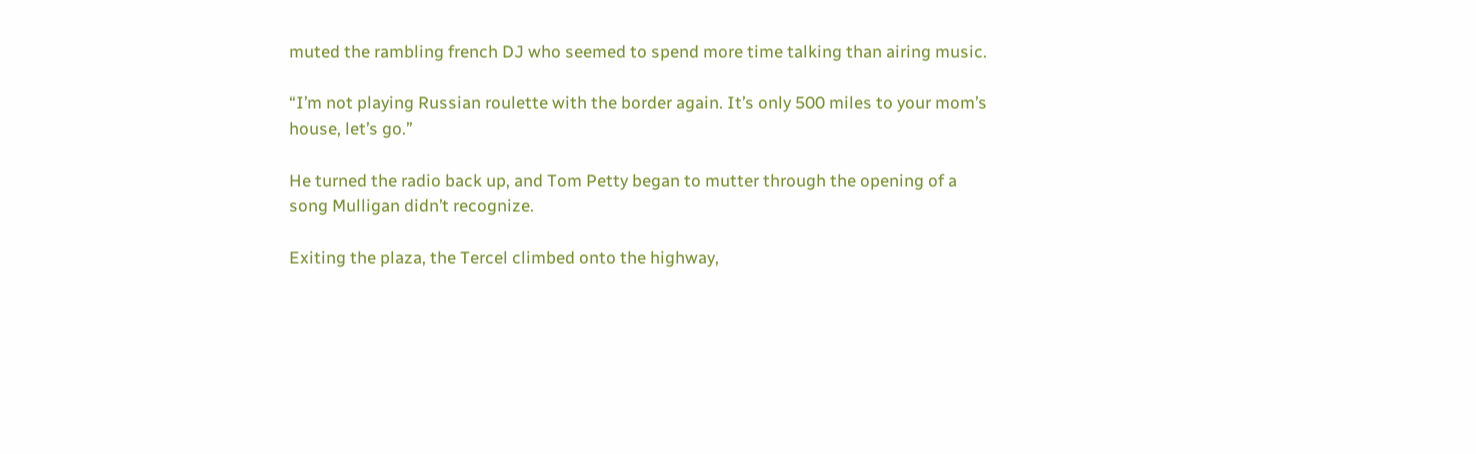muted the rambling french DJ who seemed to spend more time talking than airing music.

“I’m not playing Russian roulette with the border again. It’s only 500 miles to your mom’s house, let’s go.”

He turned the radio back up, and Tom Petty began to mutter through the opening of a song Mulligan didn’t recognize.

Exiting the plaza, the Tercel climbed onto the highway,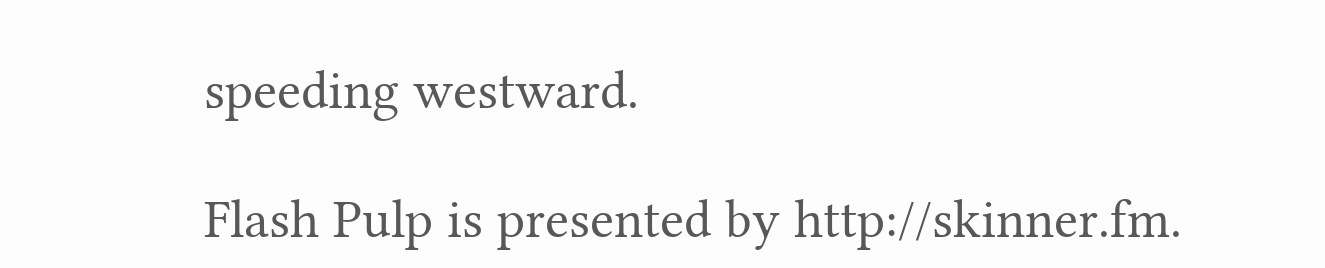speeding westward.

Flash Pulp is presented by http://skinner.fm.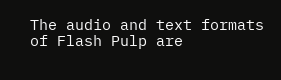The audio and text formats of Flash Pulp are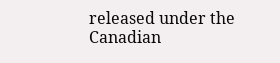released under the Canadian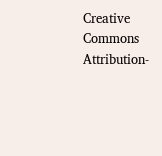Creative Commons Attribution-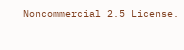Noncommercial 2.5 License.